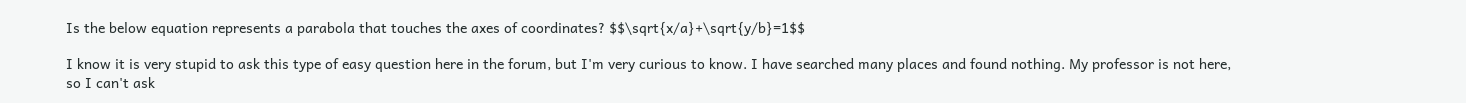Is the below equation represents a parabola that touches the axes of coordinates? $$\sqrt{x/a}+\sqrt{y/b}=1$$

I know it is very stupid to ask this type of easy question here in the forum, but I'm very curious to know. I have searched many places and found nothing. My professor is not here, so I can't ask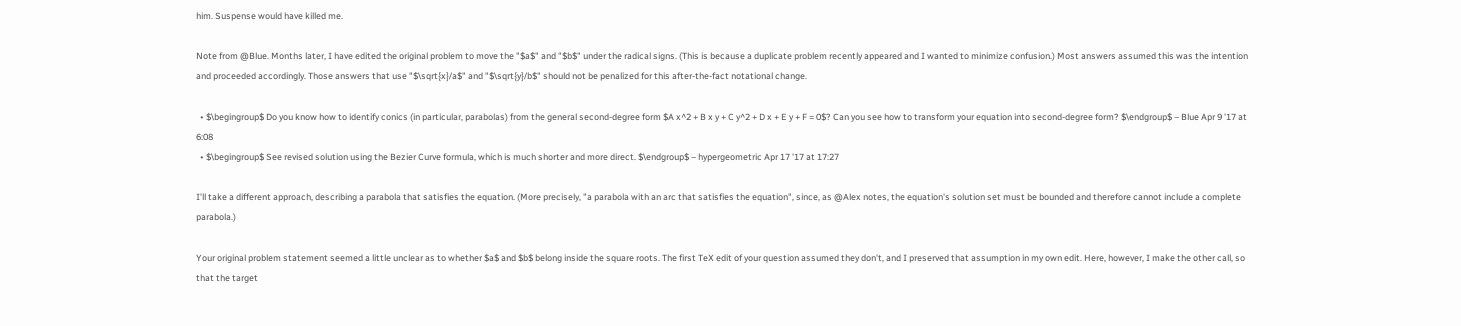him. Suspense would have killed me.

Note from @Blue. Months later, I have edited the original problem to move the "$a$" and "$b$" under the radical signs. (This is because a duplicate problem recently appeared and I wanted to minimize confusion.) Most answers assumed this was the intention and proceeded accordingly. Those answers that use "$\sqrt{x}/a$" and "$\sqrt{y}/b$" should not be penalized for this after-the-fact notational change.

  • $\begingroup$ Do you know how to identify conics (in particular, parabolas) from the general second-degree form $A x^2 + B x y + C y^2 + D x + E y + F = 0$? Can you see how to transform your equation into second-degree form? $\endgroup$ – Blue Apr 9 '17 at 6:08
  • $\begingroup$ See revised solution using the Bezier Curve formula, which is much shorter and more direct. $\endgroup$ – hypergeometric Apr 17 '17 at 17:27

I'll take a different approach, describing a parabola that satisfies the equation. (More precisely, "a parabola with an arc that satisfies the equation", since, as @Alex notes, the equation's solution set must be bounded and therefore cannot include a complete parabola.)

Your original problem statement seemed a little unclear as to whether $a$ and $b$ belong inside the square roots. The first TeX edit of your question assumed they don't, and I preserved that assumption in my own edit. Here, however, I make the other call, so that the target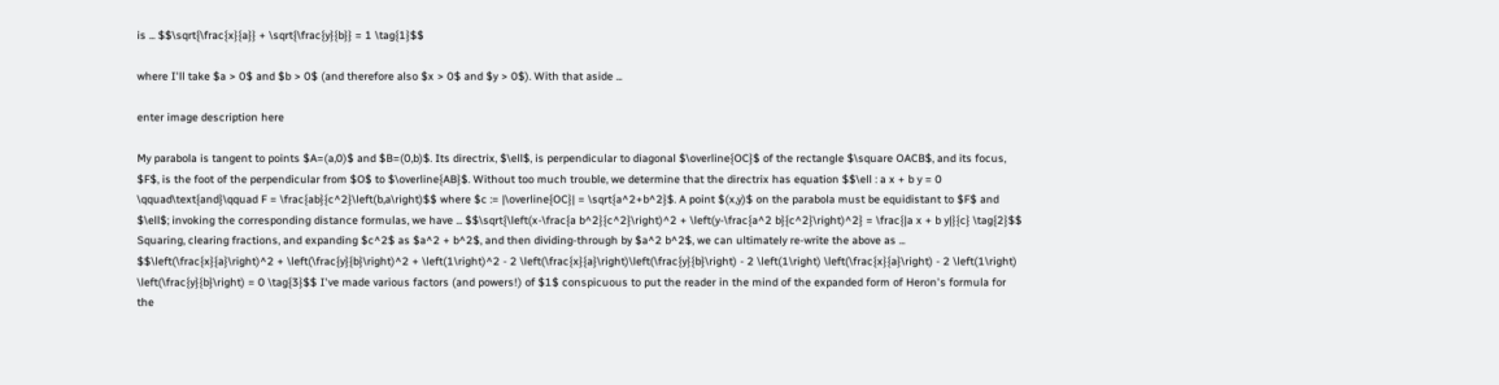is ... $$\sqrt{\frac{x}{a}} + \sqrt{\frac{y}{b}} = 1 \tag{1}$$

where I'll take $a > 0$ and $b > 0$ (and therefore also $x > 0$ and $y > 0$). With that aside ...

enter image description here

My parabola is tangent to points $A=(a,0)$ and $B=(0,b)$. Its directrix, $\ell$, is perpendicular to diagonal $\overline{OC}$ of the rectangle $\square OACB$, and its focus, $F$, is the foot of the perpendicular from $O$ to $\overline{AB}$. Without too much trouble, we determine that the directrix has equation $$\ell : a x + b y = 0 \qquad\text{and}\qquad F = \frac{ab}{c^2}\left(b,a\right)$$ where $c := |\overline{OC}| = \sqrt{a^2+b^2}$. A point $(x,y)$ on the parabola must be equidistant to $F$ and $\ell$; invoking the corresponding distance formulas, we have ... $$\sqrt{\left(x-\frac{a b^2}{c^2}\right)^2 + \left(y-\frac{a^2 b}{c^2}\right)^2} = \frac{|a x + b y|}{c} \tag{2}$$ Squaring, clearing fractions, and expanding $c^2$ as $a^2 + b^2$, and then dividing-through by $a^2 b^2$, we can ultimately re-write the above as ... $$\left(\frac{x}{a}\right)^2 + \left(\frac{y}{b}\right)^2 + \left(1\right)^2 - 2 \left(\frac{x}{a}\right)\left(\frac{y}{b}\right) - 2 \left(1\right) \left(\frac{x}{a}\right) - 2 \left(1\right) \left(\frac{y}{b}\right) = 0 \tag{3}$$ I've made various factors (and powers!) of $1$ conspicuous to put the reader in the mind of the expanded form of Heron's formula for the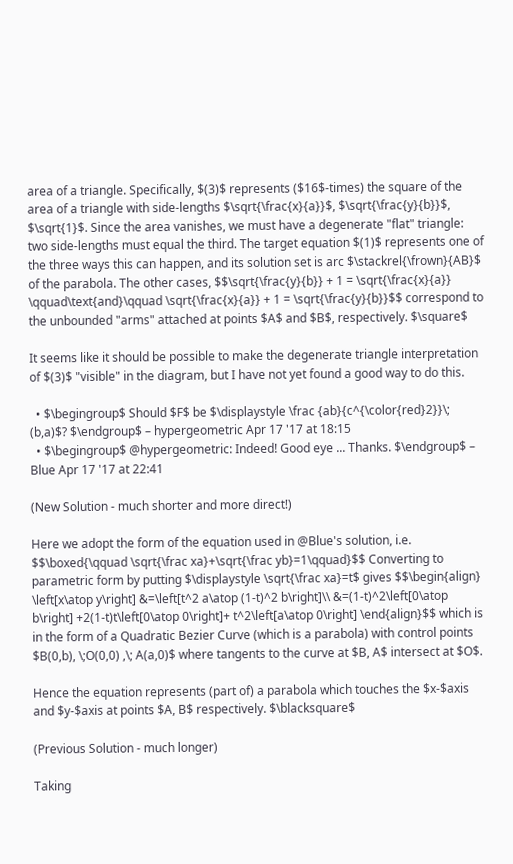area of a triangle. Specifically, $(3)$ represents ($16$-times) the square of the area of a triangle with side-lengths $\sqrt{\frac{x}{a}}$, $\sqrt{\frac{y}{b}}$, $\sqrt{1}$. Since the area vanishes, we must have a degenerate "flat" triangle: two side-lengths must equal the third. The target equation $(1)$ represents one of the three ways this can happen, and its solution set is arc $\stackrel{\frown}{AB}$ of the parabola. The other cases, $$\sqrt{\frac{y}{b}} + 1 = \sqrt{\frac{x}{a}} \qquad\text{and}\qquad \sqrt{\frac{x}{a}} + 1 = \sqrt{\frac{y}{b}}$$ correspond to the unbounded "arms" attached at points $A$ and $B$, respectively. $\square$

It seems like it should be possible to make the degenerate triangle interpretation of $(3)$ "visible" in the diagram, but I have not yet found a good way to do this.

  • $\begingroup$ Should $F$ be $\displaystyle \frac {ab}{c^{\color{red}2}}\; (b,a)$? $\endgroup$ – hypergeometric Apr 17 '17 at 18:15
  • $\begingroup$ @hypergeometric: Indeed! Good eye ... Thanks. $\endgroup$ – Blue Apr 17 '17 at 22:41

(New Solution - much shorter and more direct!)

Here we adopt the form of the equation used in @Blue's solution, i.e. $$\boxed{\qquad \sqrt{\frac xa}+\sqrt{\frac yb}=1\qquad}$$ Converting to parametric form by putting $\displaystyle \sqrt{\frac xa}=t$ gives $$\begin{align} \left[x\atop y\right] &=\left[t^2 a\atop (1-t)^2 b\right]\\ &=(1-t)^2\left[0\atop b\right] +2(1-t)t\left[0\atop 0\right]+ t^2\left[a\atop 0\right] \end{align}$$ which is in the form of a Quadratic Bezier Curve (which is a parabola) with control points $B(0,b), \;O(0,0) ,\; A(a,0)$ where tangents to the curve at $B, A$ intersect at $O$.

Hence the equation represents (part of) a parabola which touches the $x-$axis and $y-$axis at points $A, B$ respectively. $\blacksquare$

(Previous Solution - much longer)

Taking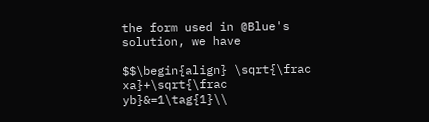the form used in @Blue's solution, we have

$$\begin{align} \sqrt{\frac xa}+\sqrt{\frac yb}&=1\tag{1}\\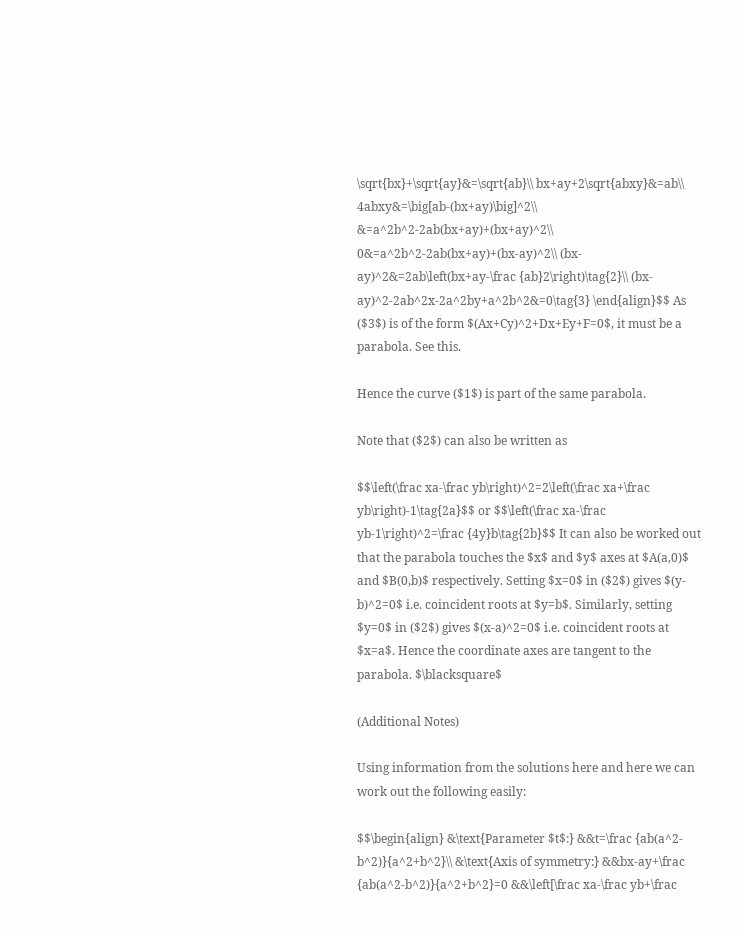\sqrt{bx}+\sqrt{ay}&=\sqrt{ab}\\ bx+ay+2\sqrt{abxy}&=ab\\ 4abxy&=\big[ab-(bx+ay)\big]^2\\ &=a^2b^2-2ab(bx+ay)+(bx+ay)^2\\ 0&=a^2b^2-2ab(bx+ay)+(bx-ay)^2\\ (bx-ay)^2&=2ab\left(bx+ay-\frac {ab}2\right)\tag{2}\\ (bx-ay)^2-2ab^2x-2a^2by+a^2b^2&=0\tag{3} \end{align}$$ As ($3$) is of the form $(Ax+Cy)^2+Dx+Ey+F=0$, it must be a parabola. See this.

Hence the curve ($1$) is part of the same parabola.

Note that ($2$) can also be written as

$$\left(\frac xa-\frac yb\right)^2=2\left(\frac xa+\frac yb\right)-1\tag{2a}$$ or $$\left(\frac xa-\frac yb-1\right)^2=\frac {4y}b\tag{2b}$$ It can also be worked out that the parabola touches the $x$ and $y$ axes at $A(a,0)$ and $B(0,b)$ respectively. Setting $x=0$ in ($2$) gives $(y-b)^2=0$ i.e. coincident roots at $y=b$. Similarly, setting $y=0$ in ($2$) gives $(x-a)^2=0$ i.e. coincident roots at $x=a$. Hence the coordinate axes are tangent to the parabola. $\blacksquare$

(Additional Notes)

Using information from the solutions here and here we can work out the following easily:

$$\begin{align} &\text{Parameter $t$:} &&t=\frac {ab(a^2-b^2)}{a^2+b^2}\\ &\text{Axis of symmetry:} &&bx-ay+\frac {ab(a^2-b^2)}{a^2+b^2}=0 &&\left[\frac xa-\frac yb+\frac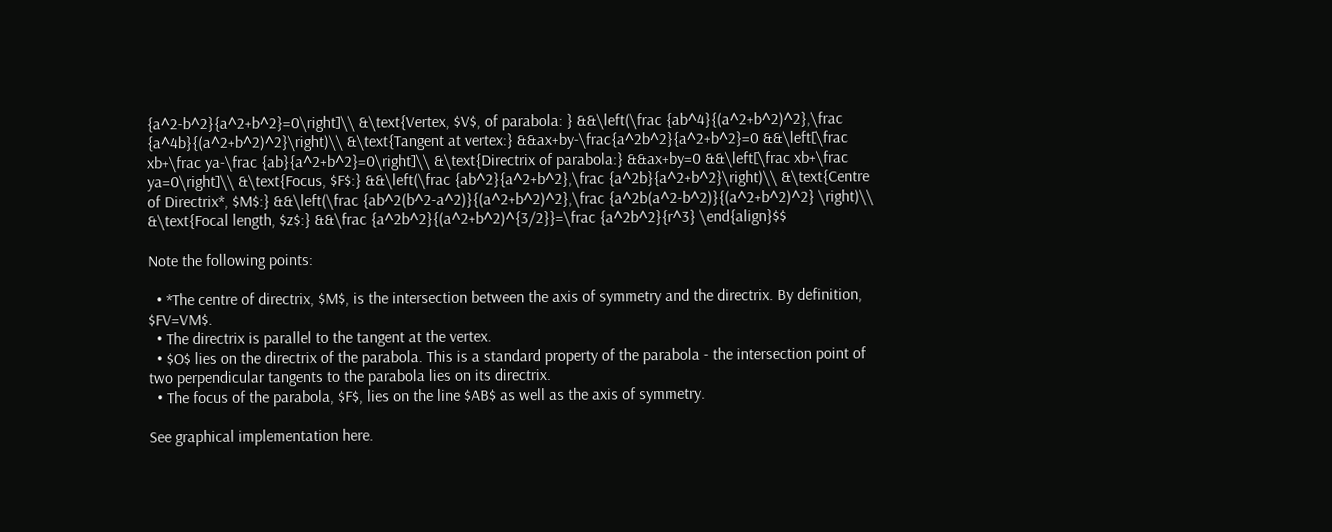{a^2-b^2}{a^2+b^2}=0\right]\\ &\text{Vertex, $V$, of parabola: } &&\left(\frac {ab^4}{(a^2+b^2)^2},\frac {a^4b}{(a^2+b^2)^2}\right)\\ &\text{Tangent at vertex:} &&ax+by-\frac{a^2b^2}{a^2+b^2}=0 &&\left[\frac xb+\frac ya-\frac {ab}{a^2+b^2}=0\right]\\ &\text{Directrix of parabola:} &&ax+by=0 &&\left[\frac xb+\frac ya=0\right]\\ &\text{Focus, $F$:} &&\left(\frac {ab^2}{a^2+b^2},\frac {a^2b}{a^2+b^2}\right)\\ &\text{Centre of Directrix*, $M$:} &&\left(\frac {ab^2(b^2-a^2)}{(a^2+b^2)^2},\frac {a^2b(a^2-b^2)}{(a^2+b^2)^2} \right)\\ &\text{Focal length, $z$:} &&\frac {a^2b^2}{(a^2+b^2)^{3/2}}=\frac {a^2b^2}{r^3} \end{align}$$

Note the following points:

  • *The centre of directrix, $M$, is the intersection between the axis of symmetry and the directrix. By definition, $FV=VM$.
  • The directrix is parallel to the tangent at the vertex.
  • $O$ lies on the directrix of the parabola. This is a standard property of the parabola - the intersection point of two perpendicular tangents to the parabola lies on its directrix.
  • The focus of the parabola, $F$, lies on the line $AB$ as well as the axis of symmetry.

See graphical implementation here.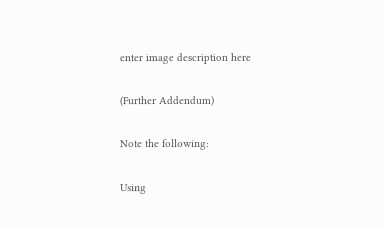enter image description here

(Further Addendum)

Note the following:

Using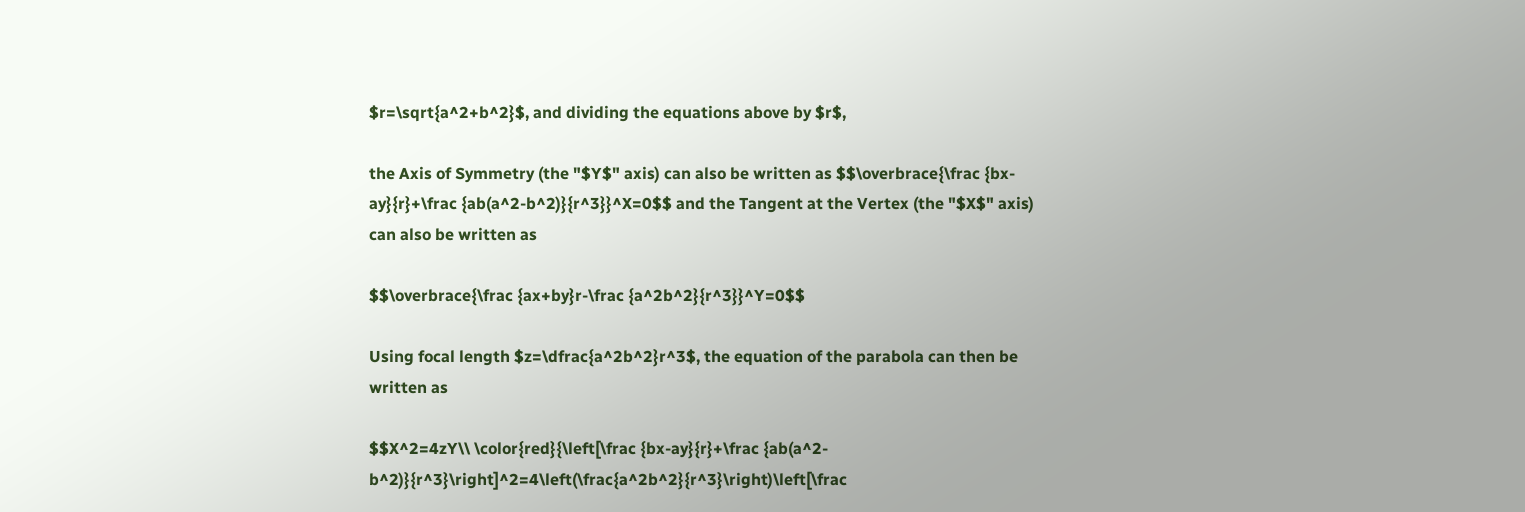$r=\sqrt{a^2+b^2}$, and dividing the equations above by $r$,

the Axis of Symmetry (the "$Y$" axis) can also be written as $$\overbrace{\frac {bx-ay}{r}+\frac {ab(a^2-b^2)}{r^3}}^X=0$$ and the Tangent at the Vertex (the "$X$" axis) can also be written as

$$\overbrace{\frac {ax+by}r-\frac {a^2b^2}{r^3}}^Y=0$$

Using focal length $z=\dfrac{a^2b^2}r^3$, the equation of the parabola can then be written as

$$X^2=4zY\\ \color{red}{\left[\frac {bx-ay}{r}+\frac {ab(a^2-b^2)}{r^3}\right]^2=4\left(\frac{a^2b^2}{r^3}\right)\left[\frac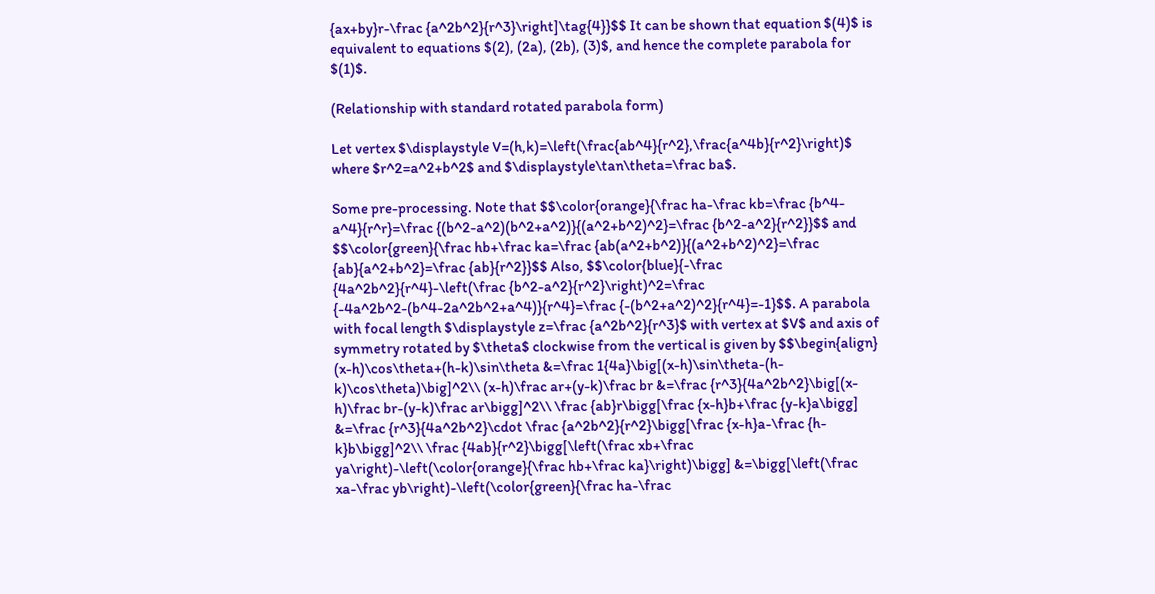{ax+by}r-\frac {a^2b^2}{r^3}\right]\tag{4}}$$ It can be shown that equation $(4)$ is equivalent to equations $(2), (2a), (2b), (3)$, and hence the complete parabola for $(1)$.

(Relationship with standard rotated parabola form)

Let vertex $\displaystyle V=(h,k)=\left(\frac{ab^4}{r^2},\frac{a^4b}{r^2}\right)$ where $r^2=a^2+b^2$ and $\displaystyle\tan\theta=\frac ba$.

Some pre-processing. Note that $$\color{orange}{\frac ha-\frac kb=\frac {b^4-a^4}{r^r}=\frac {(b^2-a^2)(b^2+a^2)}{(a^2+b^2)^2}=\frac {b^2-a^2}{r^2}}$$ and $$\color{green}{\frac hb+\frac ka=\frac {ab(a^2+b^2)}{(a^2+b^2)^2}=\frac {ab}{a^2+b^2}=\frac {ab}{r^2}}$$ Also, $$\color{blue}{-\frac {4a^2b^2}{r^4}-\left(\frac {b^2-a^2}{r^2}\right)^2=\frac {-4a^2b^2-(b^4-2a^2b^2+a^4)}{r^4}=\frac {-(b^2+a^2)^2}{r^4}=-1}$$. A parabola with focal length $\displaystyle z=\frac {a^2b^2}{r^3}$ with vertex at $V$ and axis of symmetry rotated by $\theta$ clockwise from the vertical is given by $$\begin{align} (x-h)\cos\theta+(h-k)\sin\theta &=\frac 1{4a}\big[(x-h)\sin\theta-(h-k)\cos\theta)\big]^2\\ (x-h)\frac ar+(y-k)\frac br &=\frac {r^3}{4a^2b^2}\big[(x-h)\frac br-(y-k)\frac ar\bigg]^2\\ \frac {ab}r\bigg[\frac {x-h}b+\frac {y-k}a\bigg] &=\frac {r^3}{4a^2b^2}\cdot \frac {a^2b^2}{r^2}\bigg[\frac {x-h}a-\frac {h-k}b\bigg]^2\\ \frac {4ab}{r^2}\bigg[\left(\frac xb+\frac ya\right)-\left(\color{orange}{\frac hb+\frac ka}\right)\bigg] &=\bigg[\left(\frac xa-\frac yb\right)-\left(\color{green}{\frac ha-\frac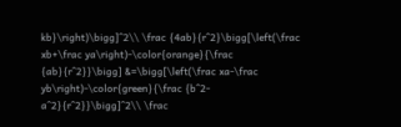kb}\right)\bigg]^2\\ \frac {4ab}{r^2}\bigg[\left(\frac xb+\frac ya\right)-\color{orange}{\frac {ab}{r^2}}\bigg] &=\bigg[\left(\frac xa-\frac yb\right)-\color{green}{\frac {b^2-a^2}{r^2}}\bigg]^2\\ \frac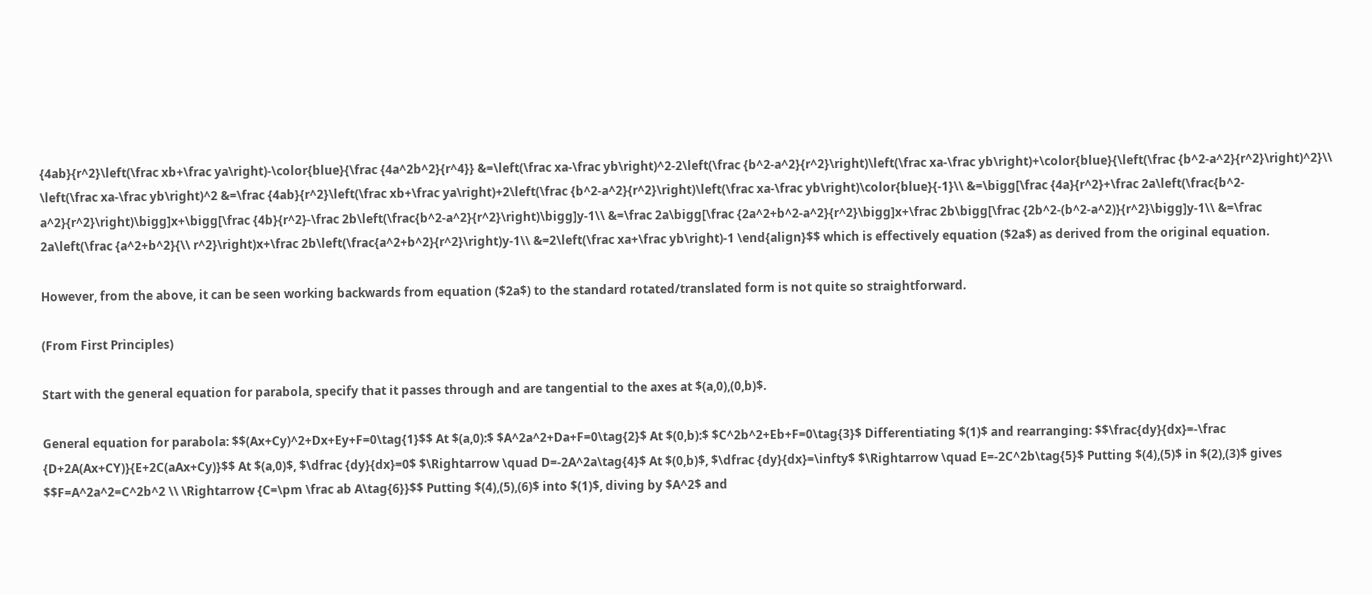{4ab}{r^2}\left(\frac xb+\frac ya\right)-\color{blue}{\frac {4a^2b^2}{r^4}} &=\left(\frac xa-\frac yb\right)^2-2\left(\frac {b^2-a^2}{r^2}\right)\left(\frac xa-\frac yb\right)+\color{blue}{\left(\frac {b^2-a^2}{r^2}\right)^2}\\ \left(\frac xa-\frac yb\right)^2 &=\frac {4ab}{r^2}\left(\frac xb+\frac ya\right)+2\left(\frac {b^2-a^2}{r^2}\right)\left(\frac xa-\frac yb\right)\color{blue}{-1}\\ &=\bigg[\frac {4a}{r^2}+\frac 2a\left(\frac{b^2-a^2}{r^2}\right)\bigg]x+\bigg[\frac {4b}{r^2}-\frac 2b\left(\frac{b^2-a^2}{r^2}\right)\bigg]y-1\\ &=\frac 2a\bigg[\frac {2a^2+b^2-a^2}{r^2}\bigg]x+\frac 2b\bigg[\frac {2b^2-(b^2-a^2)}{r^2}\bigg]y-1\\ &=\frac 2a\left(\frac {a^2+b^2}{\\ r^2}\right)x+\frac 2b\left(\frac{a^2+b^2}{r^2}\right)y-1\\ &=2\left(\frac xa+\frac yb\right)-1 \end{align}$$ which is effectively equation ($2a$) as derived from the original equation.

However, from the above, it can be seen working backwards from equation ($2a$) to the standard rotated/translated form is not quite so straightforward.

(From First Principles)

Start with the general equation for parabola, specify that it passes through and are tangential to the axes at $(a,0),(0,b)$.

General equation for parabola: $$(Ax+Cy)^2+Dx+Ey+F=0\tag{1}$$ At $(a,0):$ $A^2a^2+Da+F=0\tag{2}$ At $(0,b):$ $C^2b^2+Eb+F=0\tag{3}$ Differentiating $(1)$ and rearranging: $$\frac{dy}{dx}=-\frac {D+2A(Ax+CY)}{E+2C(aAx+Cy)}$$ At $(a,0)$, $\dfrac {dy}{dx}=0$ $\Rightarrow \quad D=-2A^2a\tag{4}$ At $(0,b)$, $\dfrac {dy}{dx}=\infty$ $\Rightarrow \quad E=-2C^2b\tag{5}$ Putting $(4),(5)$ in $(2),(3)$ gives $$F=A^2a^2=C^2b^2 \\ \Rightarrow {C=\pm \frac ab A\tag{6}}$$ Putting $(4),(5),(6)$ into $(1)$, diving by $A^2$ and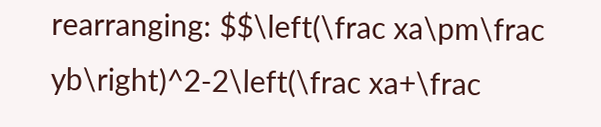rearranging: $$\left(\frac xa\pm\frac yb\right)^2-2\left(\frac xa+\frac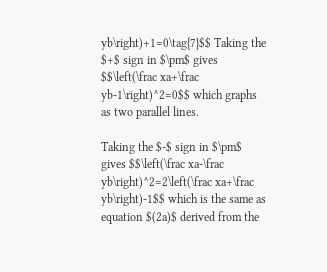yb\right)+1=0\tag{7}$$ Taking the $+$ sign in $\pm$ gives $$\left(\frac xa+\frac yb-1\right)^2=0$$ which graphs as two parallel lines.

Taking the $-$ sign in $\pm$ gives $$\left(\frac xa-\frac yb\right)^2=2\left(\frac xa+\frac yb\right)-1$$ which is the same as equation $(2a)$ derived from the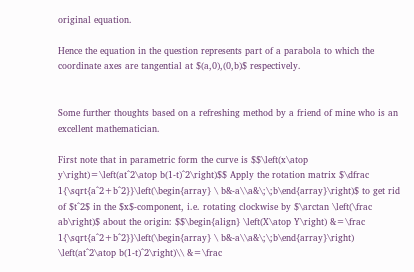original equation.

Hence the equation in the question represents part of a parabola to which the coordinate axes are tangential at $(a,0),(0,b)$ respectively.


Some further thoughts based on a refreshing method by a friend of mine who is an excellent mathematician.

First note that in parametric form the curve is $$\left(x\atop y\right)=\left(at^2\atop b(1-t)^2\right)$$ Apply the rotation matrix $\dfrac 1{\sqrt{a^2+b^2}}\left(\begin{array} \ b&-a\\a&\;\;b\end{array}\right)$ to get rid of $t^2$ in the $x$-component, i.e. rotating clockwise by $\arctan \left(\frac ab\right)$ about the origin: $$\begin{align} \left(X\atop Y\right) &=\frac 1{\sqrt{a^2+b^2}}\left(\begin{array} \ b&-a\\a&\;\;b\end{array}\right) \left(at^2\atop b(1-t)^2\right)\\ &=\frac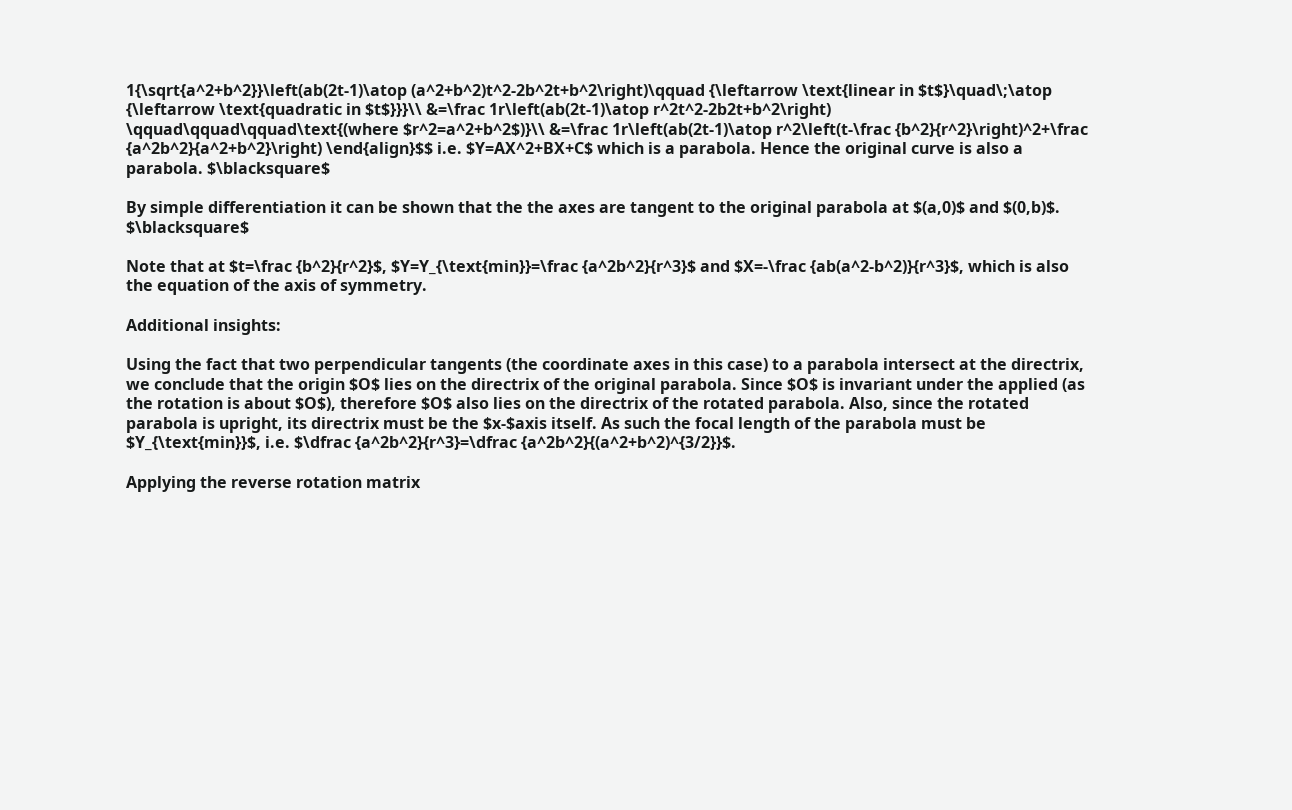1{\sqrt{a^2+b^2}}\left(ab(2t-1)\atop (a^2+b^2)t^2-2b^2t+b^2\right)\qquad {\leftarrow \text{linear in $t$}\quad\;\atop {\leftarrow \text{quadratic in $t$}}}\\ &=\frac 1r\left(ab(2t-1)\atop r^2t^2-2b2t+b^2\right) \qquad\qquad\qquad\text{(where $r^2=a^2+b^2$)}\\ &=\frac 1r\left(ab(2t-1)\atop r^2\left(t-\frac {b^2}{r^2}\right)^2+\frac {a^2b^2}{a^2+b^2}\right) \end{align}$$ i.e. $Y=AX^2+BX+C$ which is a parabola. Hence the original curve is also a parabola. $\blacksquare$

By simple differentiation it can be shown that the the axes are tangent to the original parabola at $(a,0)$ and $(0,b)$. $\blacksquare$

Note that at $t=\frac {b^2}{r^2}$, $Y=Y_{\text{min}}=\frac {a^2b^2}{r^3}$ and $X=-\frac {ab(a^2-b^2)}{r^3}$, which is also the equation of the axis of symmetry.

Additional insights:

Using the fact that two perpendicular tangents (the coordinate axes in this case) to a parabola intersect at the directrix, we conclude that the origin $O$ lies on the directrix of the original parabola. Since $O$ is invariant under the applied (as the rotation is about $O$), therefore $O$ also lies on the directrix of the rotated parabola. Also, since the rotated parabola is upright, its directrix must be the $x-$axis itself. As such the focal length of the parabola must be $Y_{\text{min}}$, i.e. $\dfrac {a^2b^2}{r^3}=\dfrac {a^2b^2}{(a^2+b^2)^{3/2}}$.

Applying the reverse rotation matrix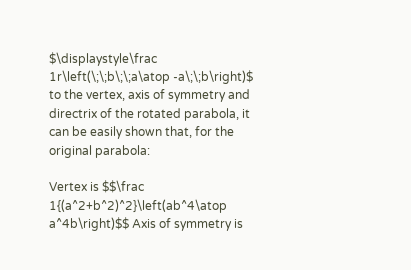$\displaystyle\frac 1r\left(\;\;b\;\;a\atop -a\;\;b\right)$ to the vertex, axis of symmetry and directrix of the rotated parabola, it can be easily shown that, for the original parabola:

Vertex is $$\frac 1{(a^2+b^2)^2}\left(ab^4\atop a^4b\right)$$ Axis of symmetry is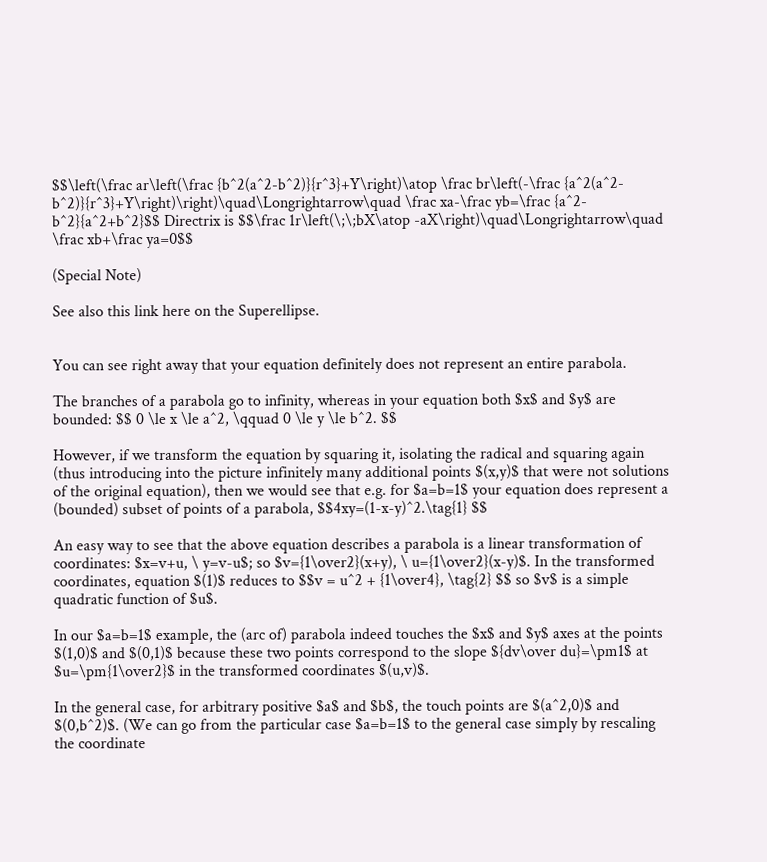$$\left(\frac ar\left(\frac {b^2(a^2-b^2)}{r^3}+Y\right)\atop \frac br\left(-\frac {a^2(a^2-b^2)}{r^3}+Y\right)\right)\quad\Longrightarrow\quad \frac xa-\frac yb=\frac {a^2-b^2}{a^2+b^2}$$ Directrix is $$\frac 1r\left(\;\;bX\atop -aX\right)\quad\Longrightarrow\quad \frac xb+\frac ya=0$$

(Special Note)

See also this link here on the Superellipse.


You can see right away that your equation definitely does not represent an entire parabola.

The branches of a parabola go to infinity, whereas in your equation both $x$ and $y$ are bounded: $$ 0 \le x \le a^2, \qquad 0 \le y \le b^2. $$

However, if we transform the equation by squaring it, isolating the radical and squaring again (thus introducing into the picture infinitely many additional points $(x,y)$ that were not solutions of the original equation), then we would see that e.g. for $a=b=1$ your equation does represent a (bounded) subset of points of a parabola, $$4xy=(1-x-y)^2.\tag{1} $$

An easy way to see that the above equation describes a parabola is a linear transformation of coordinates: $x=v+u, \ y=v-u$; so $v={1\over2}(x+y), \ u={1\over2}(x-y)$. In the transformed coordinates, equation $(1)$ reduces to $$v = u^2 + {1\over4}, \tag{2} $$ so $v$ is a simple quadratic function of $u$.

In our $a=b=1$ example, the (arc of) parabola indeed touches the $x$ and $y$ axes at the points $(1,0)$ and $(0,1)$ because these two points correspond to the slope ${dv\over du}=\pm1$ at $u=\pm{1\over2}$ in the transformed coordinates $(u,v)$.

In the general case, for arbitrary positive $a$ and $b$, the touch points are $(a^2,0)$ and $(0,b^2)$. (We can go from the particular case $a=b=1$ to the general case simply by rescaling the coordinate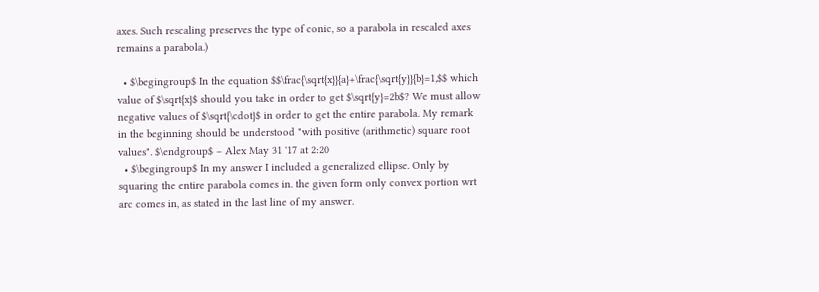axes. Such rescaling preserves the type of conic, so a parabola in rescaled axes remains a parabola.)

  • $\begingroup$ In the equation $$\frac{\sqrt{x}}{a}+\frac{\sqrt{y}}{b}=1,$$ which value of $\sqrt{x}$ should you take in order to get $\sqrt{y}=2b$? We must allow negative values of $\sqrt{\cdot}$ in order to get the entire parabola. My remark in the beginning should be understood "with positive (arithmetic) square root values". $\endgroup$ – Alex May 31 '17 at 2:20
  • $\begingroup$ In my answer I included a generalized ellipse. Only by squaring the entire parabola comes in. the given form only convex portion wrt arc comes in, as stated in the last line of my answer.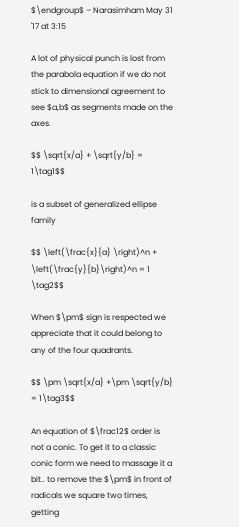$\endgroup$ – Narasimham May 31 '17 at 3:15

A lot of physical punch is lost from the parabola equation if we do not stick to dimensional agreement to see $a,b$ as segments made on the axes.

$$ \sqrt{x/a} + \sqrt{y/b} = 1\tag1$$

is a subset of generalized ellipse family

$$ \left(\frac{x}{a} \right)^n + \left(\frac{y}{b}\right)^n = 1 \tag2$$

When $\pm$ sign is respected we appreciate that it could belong to any of the four quadrants.

$$ \pm \sqrt{x/a} +\pm \sqrt{y/b} = 1\tag3$$

An equation of $\frac12$ order is not a conic. To get it to a classic conic form we need to massage it a bit.. to remove the $\pm$ in front of radicals we square two times, getting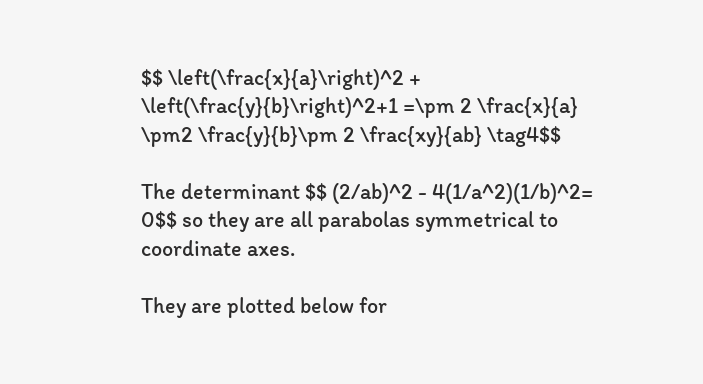$$ \left(\frac{x}{a}\right)^2 + \left(\frac{y}{b}\right)^2+1 =\pm 2 \frac{x}{a} \pm2 \frac{y}{b}\pm 2 \frac{xy}{ab} \tag4$$

The determinant $$ (2/ab)^2 - 4(1/a^2)(1/b)^2= 0$$ so they are all parabolas symmetrical to coordinate axes.

They are plotted below for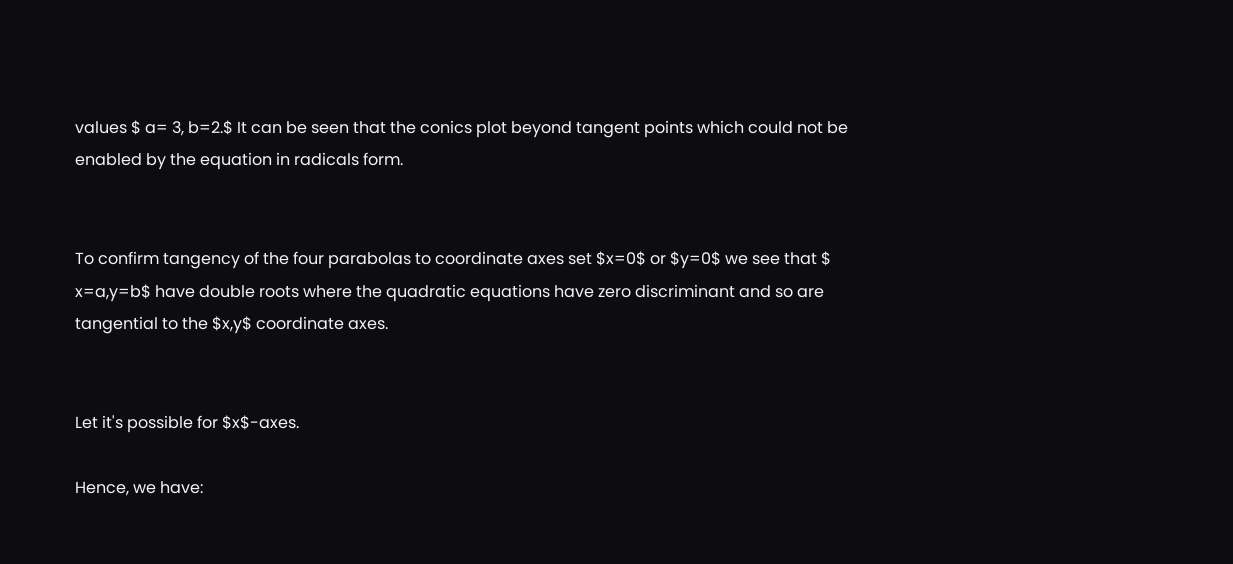values $ a= 3, b=2.$ It can be seen that the conics plot beyond tangent points which could not be enabled by the equation in radicals form.


To confirm tangency of the four parabolas to coordinate axes set $x=0$ or $y=0$ we see that $ x=a,y=b$ have double roots where the quadratic equations have zero discriminant and so are tangential to the $x,y$ coordinate axes.


Let it's possible for $x$-axes.

Hence, we have: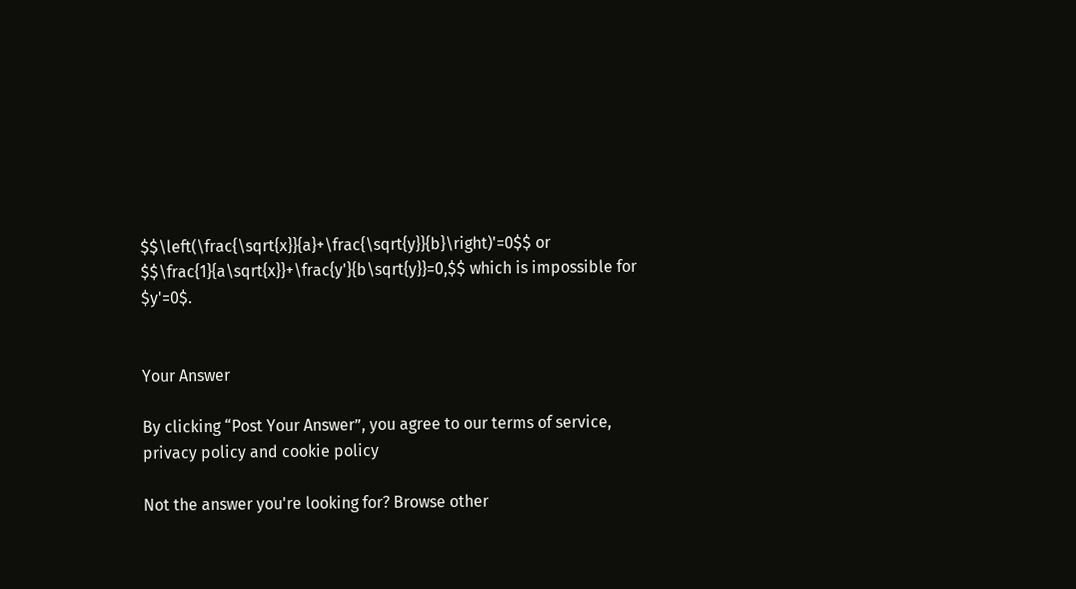$$\left(\frac{\sqrt{x}}{a}+\frac{\sqrt{y}}{b}\right)'=0$$ or $$\frac{1}{a\sqrt{x}}+\frac{y'}{b\sqrt{y}}=0,$$ which is impossible for $y'=0$.


Your Answer

By clicking “Post Your Answer”, you agree to our terms of service, privacy policy and cookie policy

Not the answer you're looking for? Browse other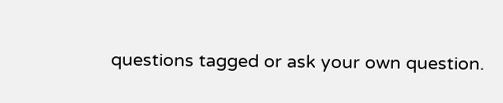questions tagged or ask your own question.